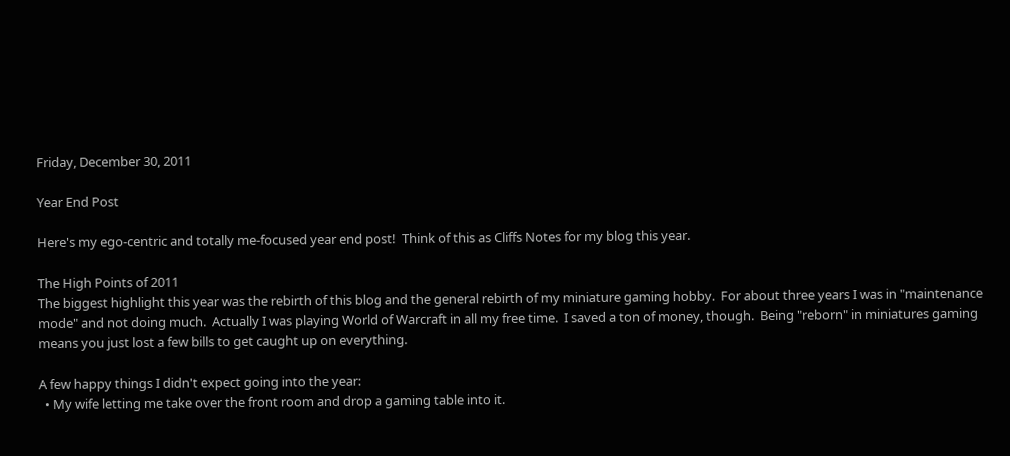Friday, December 30, 2011

Year End Post

Here's my ego-centric and totally me-focused year end post!  Think of this as Cliffs Notes for my blog this year.

The High Points of 2011
The biggest highlight this year was the rebirth of this blog and the general rebirth of my miniature gaming hobby.  For about three years I was in "maintenance mode" and not doing much.  Actually I was playing World of Warcraft in all my free time.  I saved a ton of money, though.  Being "reborn" in miniatures gaming means you just lost a few bills to get caught up on everything.

A few happy things I didn't expect going into the year:
  • My wife letting me take over the front room and drop a gaming table into it.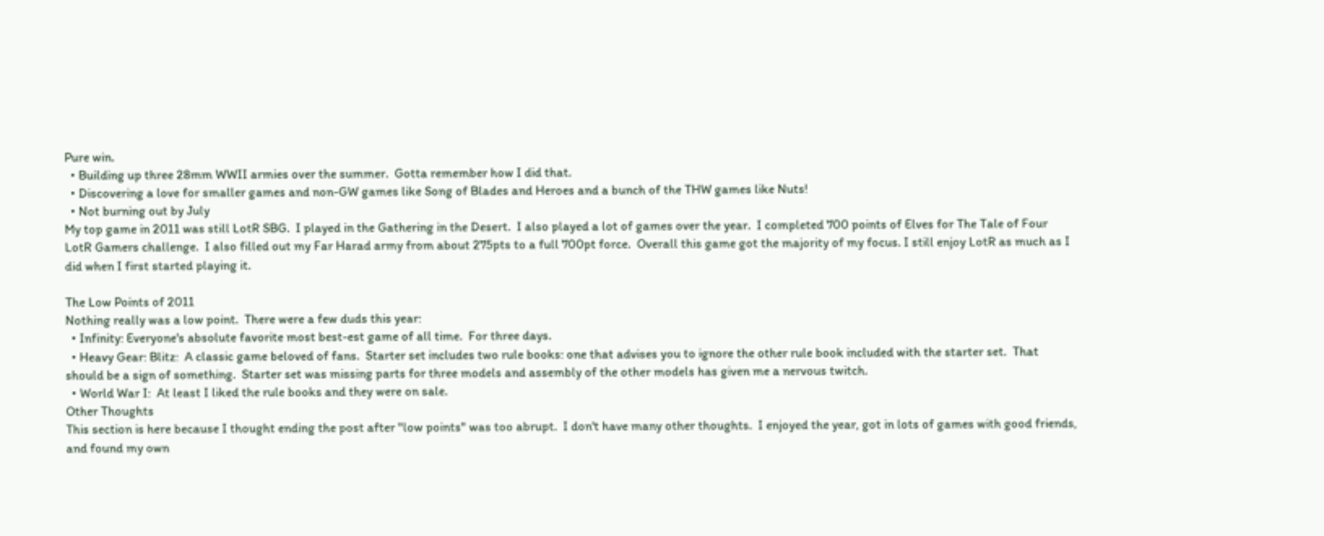Pure win.
  • Building up three 28mm WWII armies over the summer.  Gotta remember how I did that.
  • Discovering a love for smaller games and non-GW games like Song of Blades and Heroes and a bunch of the THW games like Nuts!
  • Not burning out by July
My top game in 2011 was still LotR SBG.  I played in the Gathering in the Desert.  I also played a lot of games over the year.  I completed 700 points of Elves for The Tale of Four LotR Gamers challenge.  I also filled out my Far Harad army from about 275pts to a full 700pt force.  Overall this game got the majority of my focus. I still enjoy LotR as much as I did when I first started playing it.

The Low Points of 2011
Nothing really was a low point.  There were a few duds this year:
  • Infinity: Everyone's absolute favorite most best-est game of all time.  For three days.
  • Heavy Gear: Blitz:  A classic game beloved of fans.  Starter set includes two rule books: one that advises you to ignore the other rule book included with the starter set.  That should be a sign of something.  Starter set was missing parts for three models and assembly of the other models has given me a nervous twitch.
  • World War I:  At least I liked the rule books and they were on sale.
Other Thoughts
This section is here because I thought ending the post after "low points" was too abrupt.  I don't have many other thoughts.  I enjoyed the year, got in lots of games with good friends, and found my own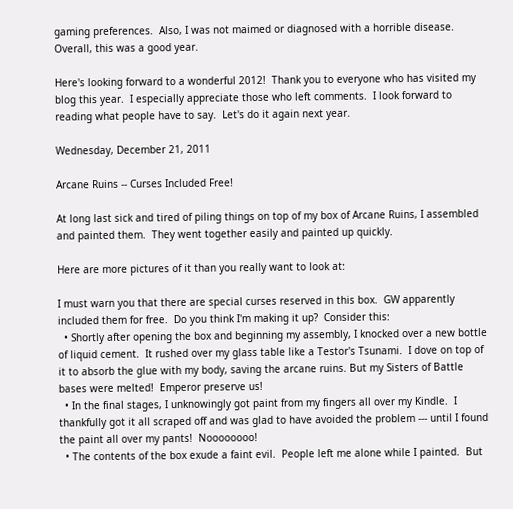gaming preferences.  Also, I was not maimed or diagnosed with a horrible disease.  Overall, this was a good year.

Here's looking forward to a wonderful 2012!  Thank you to everyone who has visited my blog this year.  I especially appreciate those who left comments.  I look forward to reading what people have to say.  Let's do it again next year.

Wednesday, December 21, 2011

Arcane Ruins -- Curses Included Free!

At long last sick and tired of piling things on top of my box of Arcane Ruins, I assembled and painted them.  They went together easily and painted up quickly.

Here are more pictures of it than you really want to look at:

I must warn you that there are special curses reserved in this box.  GW apparently included them for free.  Do you think I'm making it up?  Consider this:
  • Shortly after opening the box and beginning my assembly, I knocked over a new bottle of liquid cement.  It rushed over my glass table like a Testor's Tsunami.  I dove on top of it to absorb the glue with my body, saving the arcane ruins. But my Sisters of Battle bases were melted!  Emperor preserve us!
  • In the final stages, I unknowingly got paint from my fingers all over my Kindle.  I thankfully got it all scraped off and was glad to have avoided the problem --- until I found the paint all over my pants!  Noooooooo!
  • The contents of the box exude a faint evil.  People left me alone while I painted.  But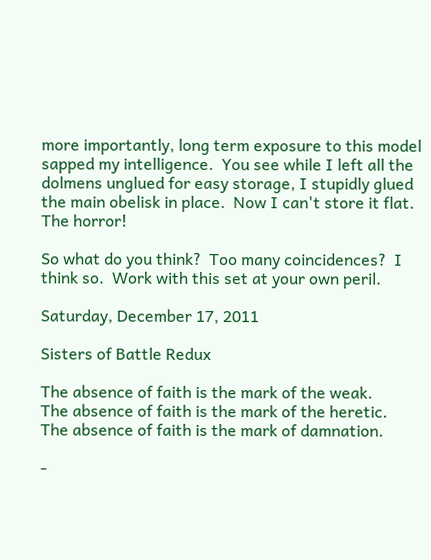more importantly, long term exposure to this model sapped my intelligence.  You see while I left all the dolmens unglued for easy storage, I stupidly glued the main obelisk in place.  Now I can't store it flat.  The horror!

So what do you think?  Too many coincidences?  I think so.  Work with this set at your own peril.

Saturday, December 17, 2011

Sisters of Battle Redux

The absence of faith is the mark of the weak.
The absence of faith is the mark of the heretic.
The absence of faith is the mark of damnation.

-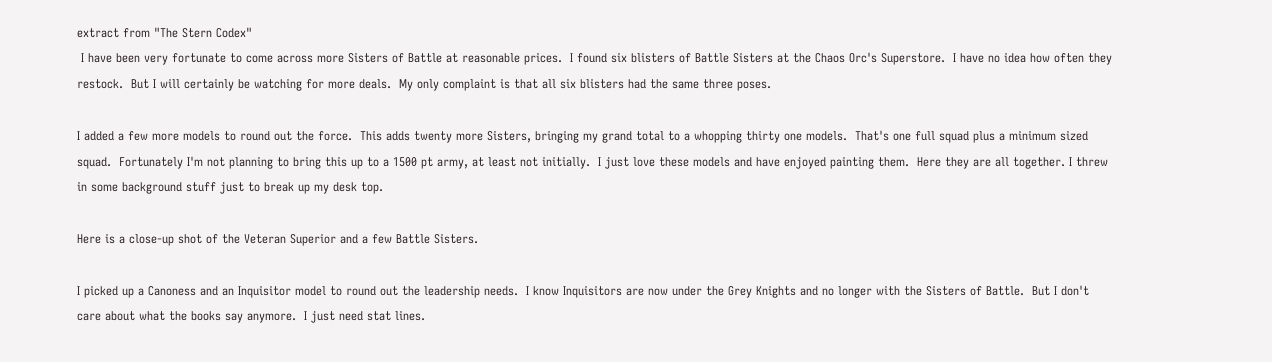extract from "The Stern Codex"
 I have been very fortunate to come across more Sisters of Battle at reasonable prices.  I found six blisters of Battle Sisters at the Chaos Orc's Superstore.  I have no idea how often they restock.  But I will certainly be watching for more deals.  My only complaint is that all six blisters had the same three poses.

I added a few more models to round out the force.  This adds twenty more Sisters, bringing my grand total to a whopping thirty one models.  That's one full squad plus a minimum sized squad.  Fortunately I'm not planning to bring this up to a 1500 pt army, at least not initially.  I just love these models and have enjoyed painting them.  Here they are all together. I threw in some background stuff just to break up my desk top.

Here is a close-up shot of the Veteran Superior and a few Battle Sisters.

I picked up a Canoness and an Inquisitor model to round out the leadership needs.  I know Inquisitors are now under the Grey Knights and no longer with the Sisters of Battle.  But I don't care about what the books say anymore.  I just need stat lines.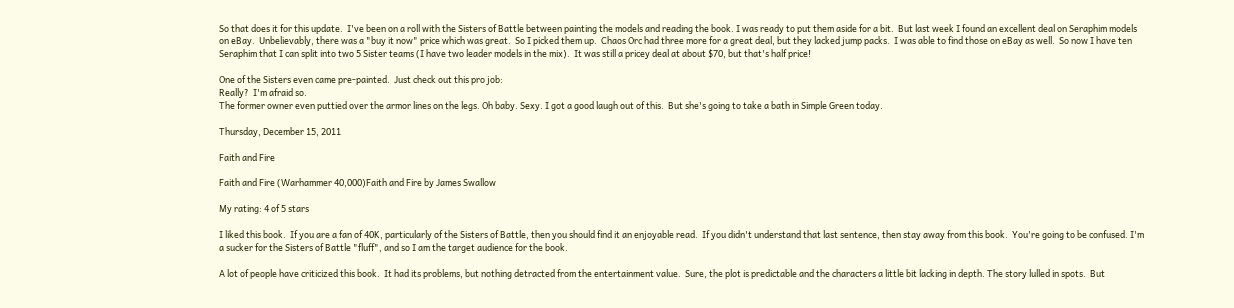So that does it for this update.  I've been on a roll with the Sisters of Battle between painting the models and reading the book. I was ready to put them aside for a bit.  But last week I found an excellent deal on Seraphim models on eBay.  Unbelievably, there was a "buy it now" price which was great.  So I picked them up.  Chaos Orc had three more for a great deal, but they lacked jump packs.  I was able to find those on eBay as well.  So now I have ten Seraphim that I can split into two 5 Sister teams (I have two leader models in the mix).  It was still a pricey deal at about $70, but that's half price!

One of the Sisters even came pre-painted.  Just check out this pro job:
Really?  I'm afraid so.
The former owner even puttied over the armor lines on the legs. Oh baby. Sexy. I got a good laugh out of this.  But she's going to take a bath in Simple Green today.

Thursday, December 15, 2011

Faith and Fire

Faith and Fire (Warhammer 40,000)Faith and Fire by James Swallow

My rating: 4 of 5 stars

I liked this book.  If you are a fan of 40K, particularly of the Sisters of Battle, then you should find it an enjoyable read.  If you didn't understand that last sentence, then stay away from this book.  You're going to be confused. I'm a sucker for the Sisters of Battle "fluff", and so I am the target audience for the book.

A lot of people have criticized this book.  It had its problems, but nothing detracted from the entertainment value.  Sure, the plot is predictable and the characters a little bit lacking in depth. The story lulled in spots.  But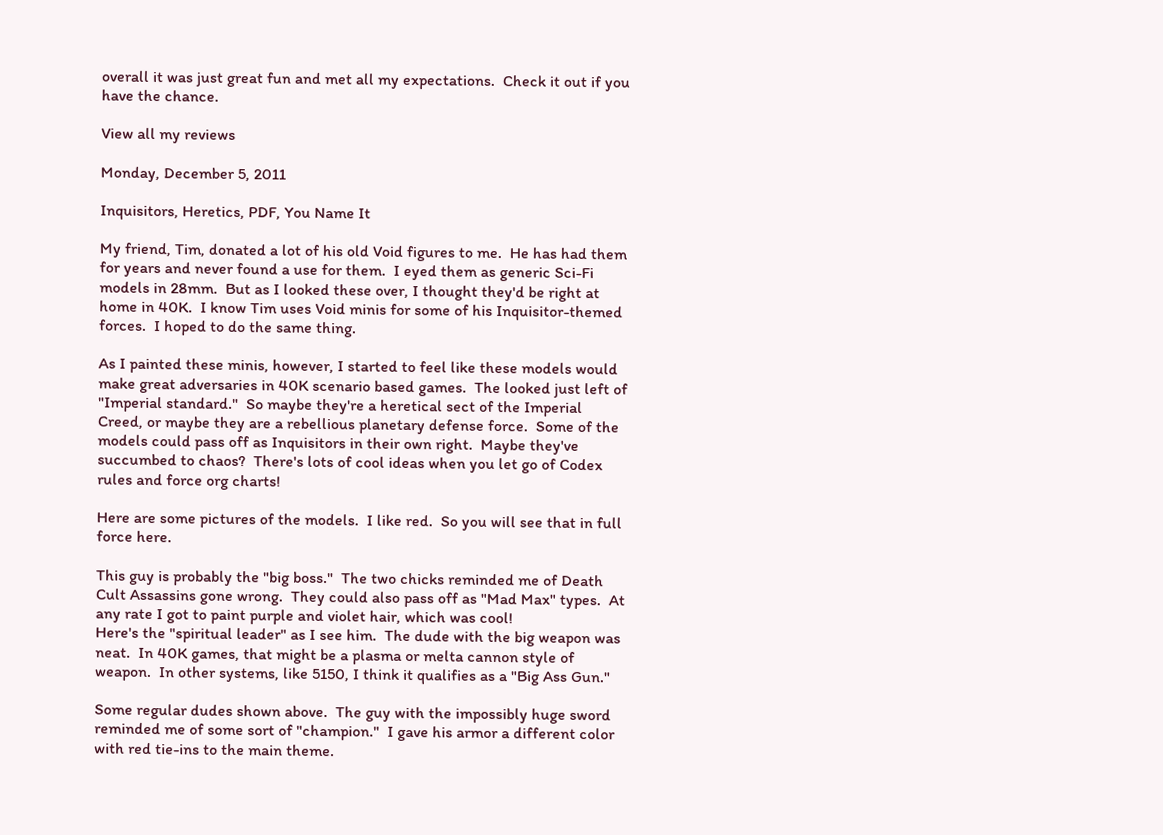overall it was just great fun and met all my expectations.  Check it out if you have the chance.

View all my reviews

Monday, December 5, 2011

Inquisitors, Heretics, PDF, You Name It

My friend, Tim, donated a lot of his old Void figures to me.  He has had them for years and never found a use for them.  I eyed them as generic Sci-Fi models in 28mm.  But as I looked these over, I thought they'd be right at home in 40K.  I know Tim uses Void minis for some of his Inquisitor-themed forces.  I hoped to do the same thing.

As I painted these minis, however, I started to feel like these models would make great adversaries in 40K scenario based games.  The looked just left of "Imperial standard."  So maybe they're a heretical sect of the Imperial Creed, or maybe they are a rebellious planetary defense force.  Some of the models could pass off as Inquisitors in their own right.  Maybe they've succumbed to chaos?  There's lots of cool ideas when you let go of Codex rules and force org charts!

Here are some pictures of the models.  I like red.  So you will see that in full force here.

This guy is probably the "big boss."  The two chicks reminded me of Death Cult Assassins gone wrong.  They could also pass off as "Mad Max" types.  At any rate I got to paint purple and violet hair, which was cool!
Here's the "spiritual leader" as I see him.  The dude with the big weapon was neat.  In 40K games, that might be a plasma or melta cannon style of weapon.  In other systems, like 5150, I think it qualifies as a "Big Ass Gun."

Some regular dudes shown above.  The guy with the impossibly huge sword reminded me of some sort of "champion."  I gave his armor a different color with red tie-ins to the main theme.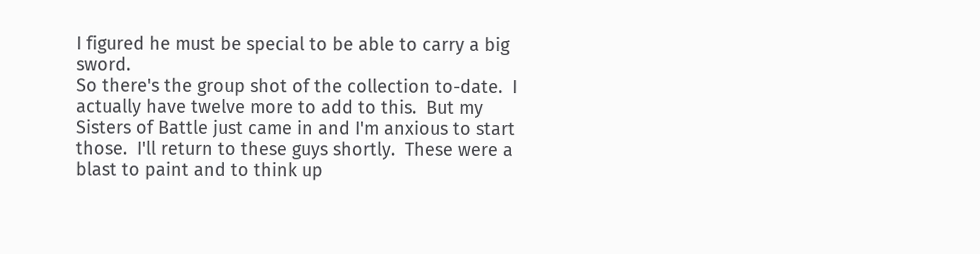I figured he must be special to be able to carry a big sword.
So there's the group shot of the collection to-date.  I actually have twelve more to add to this.  But my Sisters of Battle just came in and I'm anxious to start those.  I'll return to these guys shortly.  These were a blast to paint and to think up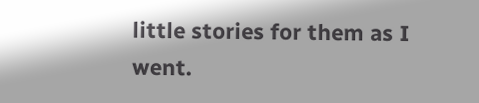little stories for them as I went.